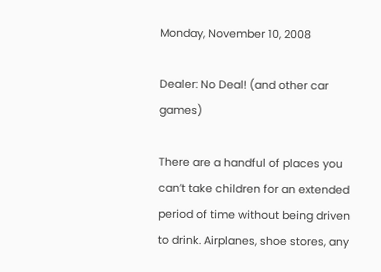Monday, November 10, 2008

Dealer: No Deal! (and other car games)

There are a handful of places you can’t take children for an extended period of time without being driven to drink. Airplanes, shoe stores, any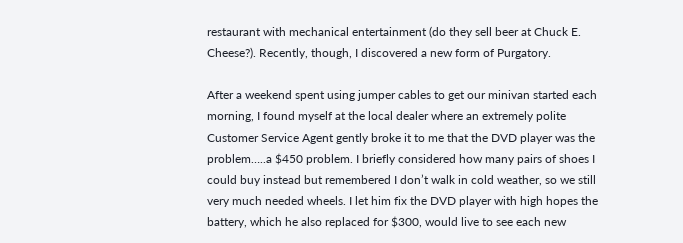restaurant with mechanical entertainment (do they sell beer at Chuck E. Cheese?). Recently, though, I discovered a new form of Purgatory.

After a weekend spent using jumper cables to get our minivan started each morning, I found myself at the local dealer where an extremely polite Customer Service Agent gently broke it to me that the DVD player was the problem…..a $450 problem. I briefly considered how many pairs of shoes I could buy instead but remembered I don’t walk in cold weather, so we still very much needed wheels. I let him fix the DVD player with high hopes the battery, which he also replaced for $300, would live to see each new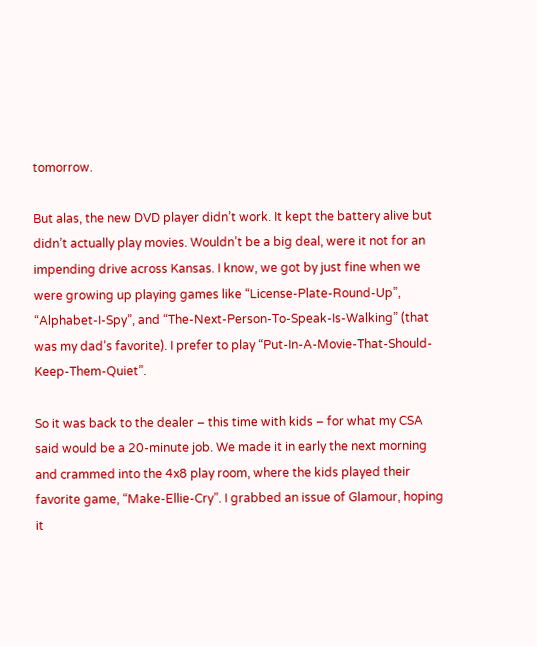tomorrow.

But alas, the new DVD player didn’t work. It kept the battery alive but didn’t actually play movies. Wouldn’t be a big deal, were it not for an impending drive across Kansas. I know, we got by just fine when we were growing up playing games like “License-Plate-Round-Up”, “Alphabet-I-Spy”, and “The-Next-Person-To-Speak-Is-Walking” (that was my dad’s favorite). I prefer to play “Put-In-A-Movie-That-Should-Keep-Them-Quiet”.

So it was back to the dealer – this time with kids – for what my CSA said would be a 20-minute job. We made it in early the next morning and crammed into the 4x8 play room, where the kids played their favorite game, “Make-Ellie-Cry”. I grabbed an issue of Glamour, hoping it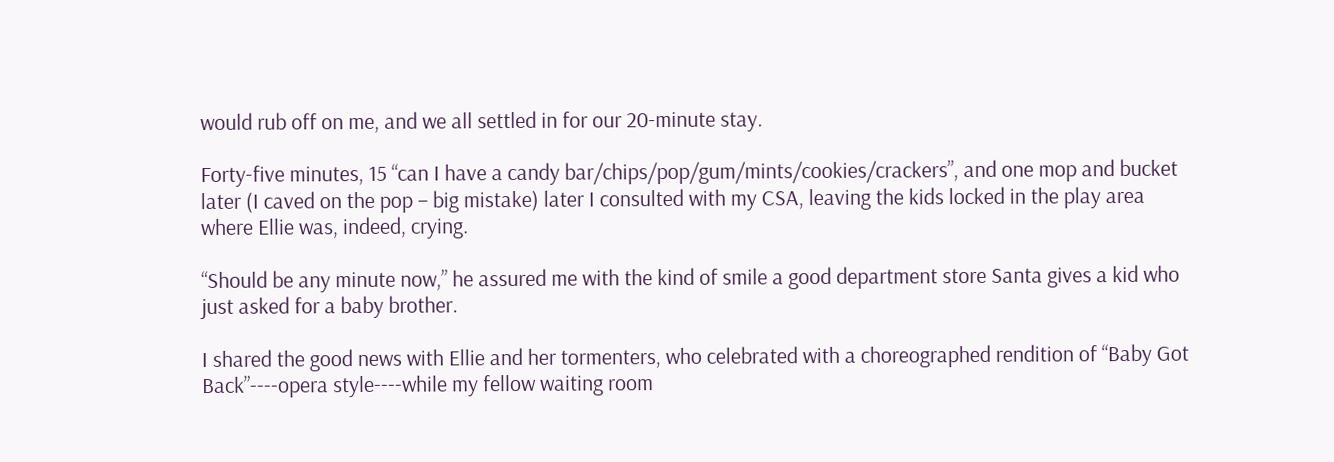would rub off on me, and we all settled in for our 20-minute stay.

Forty-five minutes, 15 “can I have a candy bar/chips/pop/gum/mints/cookies/crackers”, and one mop and bucket later (I caved on the pop – big mistake) later I consulted with my CSA, leaving the kids locked in the play area where Ellie was, indeed, crying.

“Should be any minute now,” he assured me with the kind of smile a good department store Santa gives a kid who just asked for a baby brother.

I shared the good news with Ellie and her tormenters, who celebrated with a choreographed rendition of “Baby Got Back”----opera style----while my fellow waiting room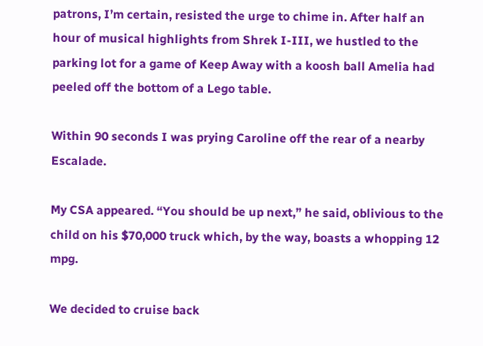patrons, I’m certain, resisted the urge to chime in. After half an hour of musical highlights from Shrek I-III, we hustled to the parking lot for a game of Keep Away with a koosh ball Amelia had peeled off the bottom of a Lego table.

Within 90 seconds I was prying Caroline off the rear of a nearby Escalade.

My CSA appeared. “You should be up next,” he said, oblivious to the child on his $70,000 truck which, by the way, boasts a whopping 12 mpg.

We decided to cruise back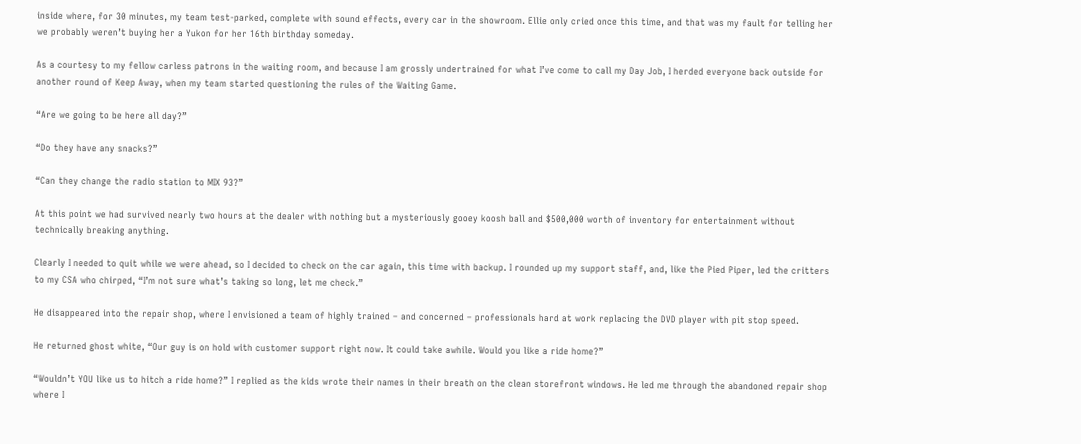inside where, for 30 minutes, my team test-parked, complete with sound effects, every car in the showroom. Ellie only cried once this time, and that was my fault for telling her we probably weren’t buying her a Yukon for her 16th birthday someday.

As a courtesy to my fellow carless patrons in the waiting room, and because I am grossly undertrained for what I’ve come to call my Day Job, I herded everyone back outside for another round of Keep Away, when my team started questioning the rules of the Waiting Game.

“Are we going to be here all day?”

“Do they have any snacks?”

“Can they change the radio station to MIX 93?”

At this point we had survived nearly two hours at the dealer with nothing but a mysteriously gooey koosh ball and $500,000 worth of inventory for entertainment without technically breaking anything.

Clearly I needed to quit while we were ahead, so I decided to check on the car again, this time with backup. I rounded up my support staff, and, like the Pied Piper, led the critters to my CSA who chirped, “I’m not sure what’s taking so long, let me check.”

He disappeared into the repair shop, where I envisioned a team of highly trained – and concerned – professionals hard at work replacing the DVD player with pit stop speed.

He returned ghost white, “Our guy is on hold with customer support right now. It could take awhile. Would you like a ride home?”

“Wouldn’t YOU like us to hitch a ride home?” I replied as the kids wrote their names in their breath on the clean storefront windows. He led me through the abandoned repair shop where I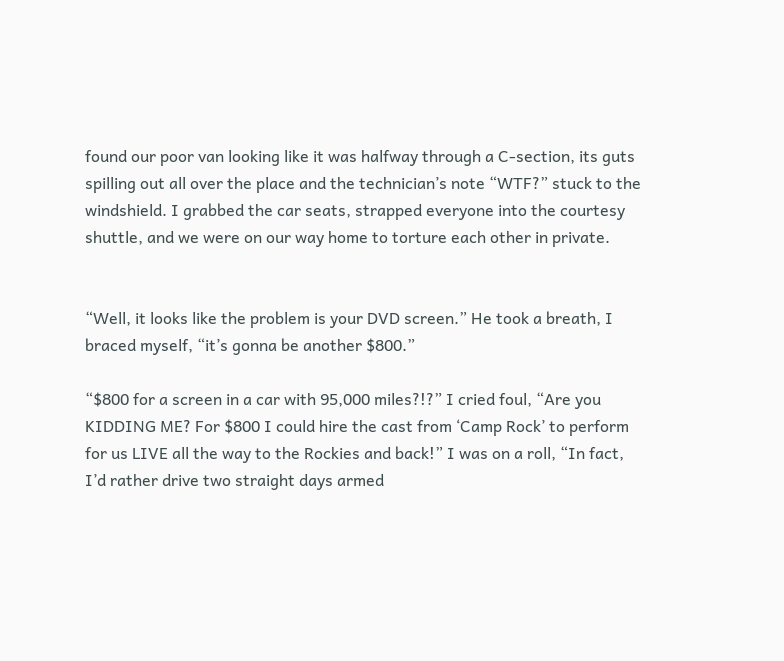found our poor van looking like it was halfway through a C-section, its guts spilling out all over the place and the technician’s note “WTF?” stuck to the windshield. I grabbed the car seats, strapped everyone into the courtesy shuttle, and we were on our way home to torture each other in private.


“Well, it looks like the problem is your DVD screen.” He took a breath, I braced myself, “it’s gonna be another $800.”

“$800 for a screen in a car with 95,000 miles?!?” I cried foul, “Are you KIDDING ME? For $800 I could hire the cast from ‘Camp Rock’ to perform for us LIVE all the way to the Rockies and back!” I was on a roll, “In fact, I’d rather drive two straight days armed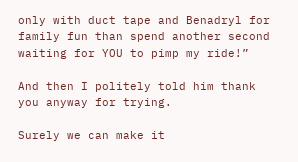only with duct tape and Benadryl for family fun than spend another second waiting for YOU to pimp my ride!”

And then I politely told him thank you anyway for trying.

Surely we can make it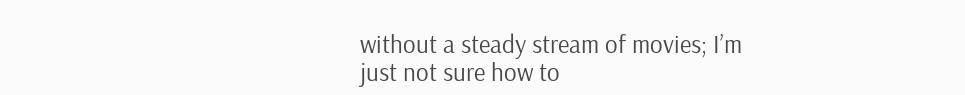without a steady stream of movies; I’m just not sure how to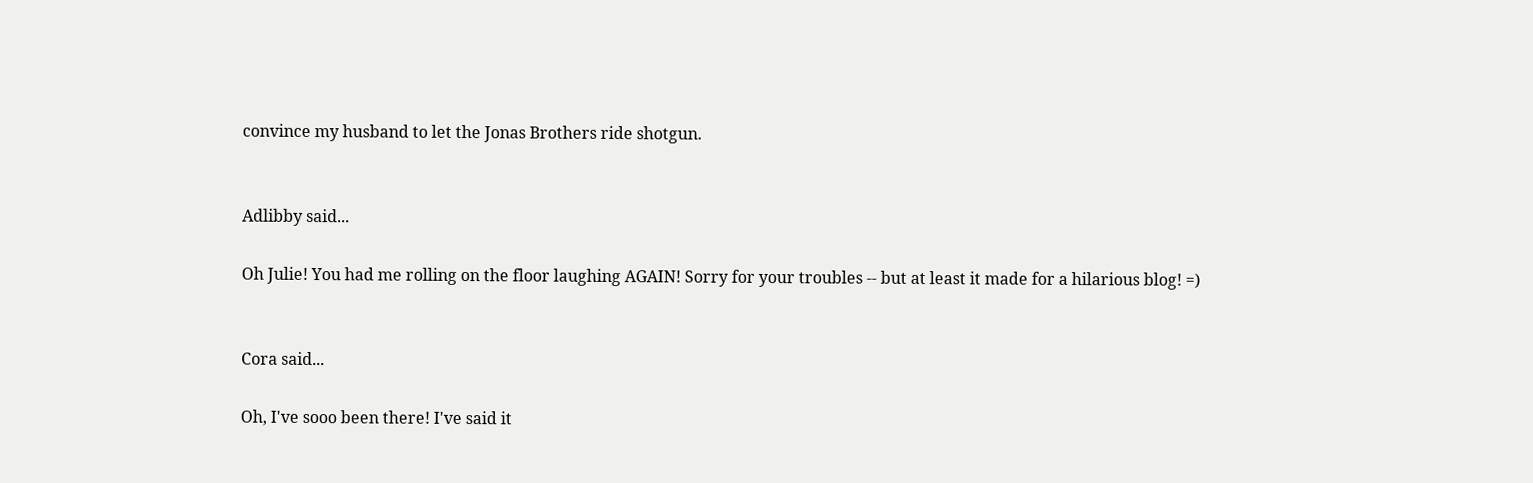convince my husband to let the Jonas Brothers ride shotgun.


Adlibby said...

Oh Julie! You had me rolling on the floor laughing AGAIN! Sorry for your troubles -- but at least it made for a hilarious blog! =)


Cora said...

Oh, I've sooo been there! I've said it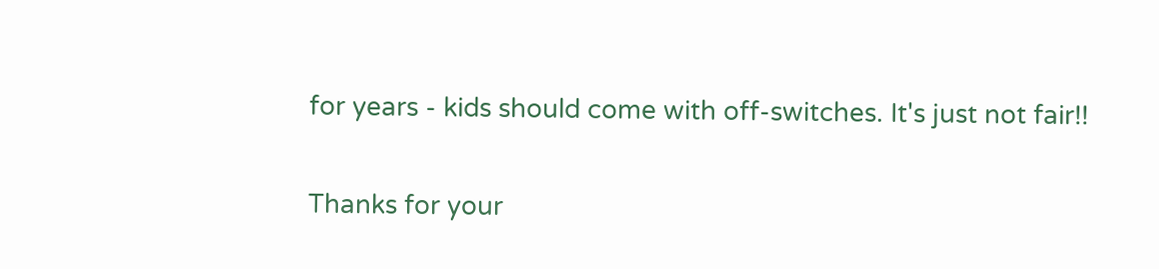for years - kids should come with off-switches. It's just not fair!!

Thanks for your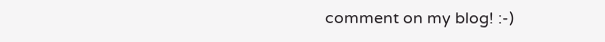comment on my blog! :-)